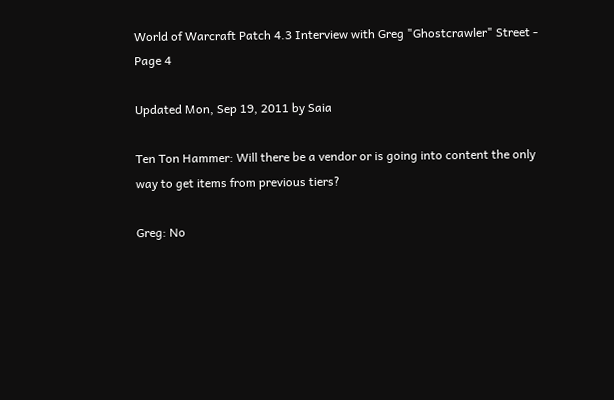World of Warcraft Patch 4.3 Interview with Greg "Ghostcrawler" Street - Page 4

Updated Mon, Sep 19, 2011 by Saia

Ten Ton Hammer: Will there be a vendor or is going into content the only way to get items from previous tiers?

Greg: No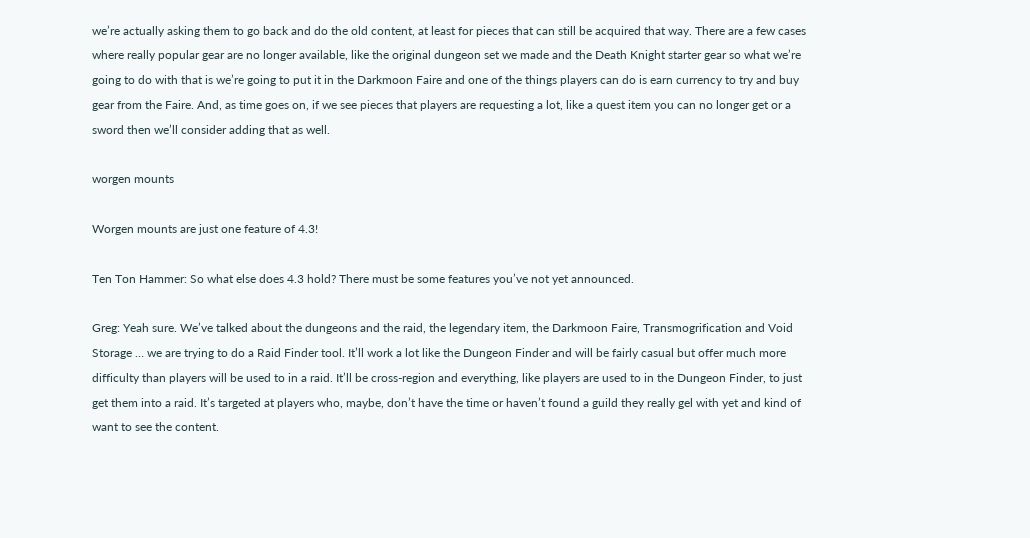we’re actually asking them to go back and do the old content, at least for pieces that can still be acquired that way. There are a few cases where really popular gear are no longer available, like the original dungeon set we made and the Death Knight starter gear so what we’re going to do with that is we’re going to put it in the Darkmoon Faire and one of the things players can do is earn currency to try and buy gear from the Faire. And, as time goes on, if we see pieces that players are requesting a lot, like a quest item you can no longer get or a sword then we’ll consider adding that as well.

worgen mounts

Worgen mounts are just one feature of 4.3!

Ten Ton Hammer: So what else does 4.3 hold? There must be some features you’ve not yet announced.

Greg: Yeah sure. We’ve talked about the dungeons and the raid, the legendary item, the Darkmoon Faire, Transmogrification and Void Storage … we are trying to do a Raid Finder tool. It’ll work a lot like the Dungeon Finder and will be fairly casual but offer much more difficulty than players will be used to in a raid. It’ll be cross-region and everything, like players are used to in the Dungeon Finder, to just get them into a raid. It’s targeted at players who, maybe, don’t have the time or haven’t found a guild they really gel with yet and kind of want to see the content.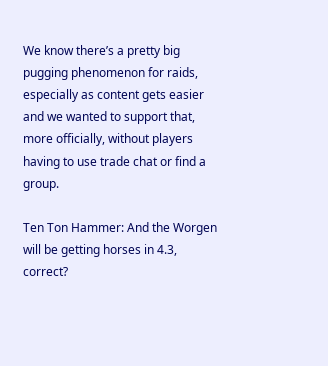We know there’s a pretty big pugging phenomenon for raids, especially as content gets easier and we wanted to support that, more officially, without players having to use trade chat or find a group.

Ten Ton Hammer: And the Worgen will be getting horses in 4.3, correct?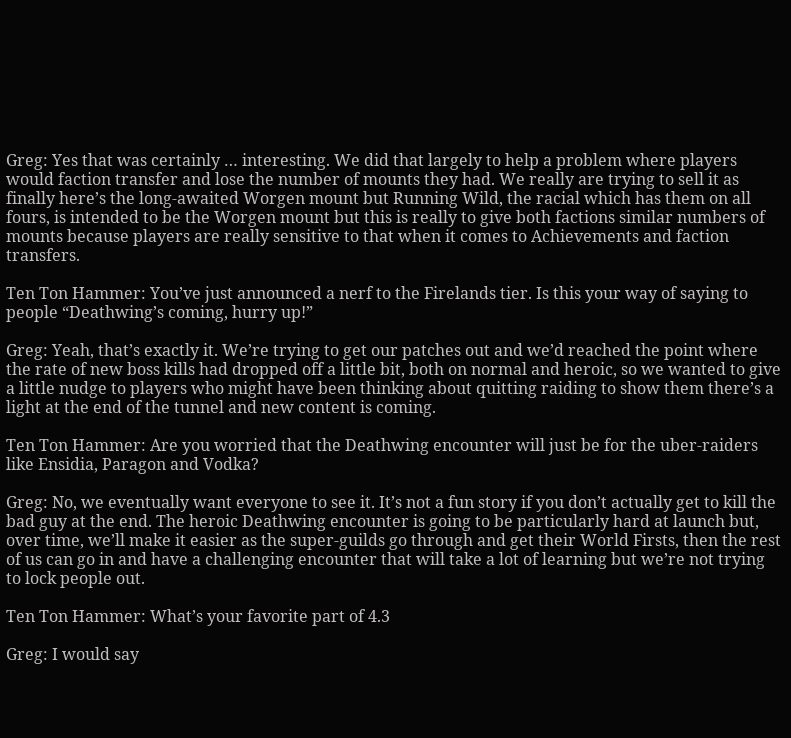Greg: Yes that was certainly … interesting. We did that largely to help a problem where players would faction transfer and lose the number of mounts they had. We really are trying to sell it as finally here’s the long-awaited Worgen mount but Running Wild, the racial which has them on all fours, is intended to be the Worgen mount but this is really to give both factions similar numbers of mounts because players are really sensitive to that when it comes to Achievements and faction transfers.

Ten Ton Hammer: You’ve just announced a nerf to the Firelands tier. Is this your way of saying to people “Deathwing’s coming, hurry up!”

Greg: Yeah, that’s exactly it. We’re trying to get our patches out and we’d reached the point where the rate of new boss kills had dropped off a little bit, both on normal and heroic, so we wanted to give a little nudge to players who might have been thinking about quitting raiding to show them there’s a light at the end of the tunnel and new content is coming.

Ten Ton Hammer: Are you worried that the Deathwing encounter will just be for the uber-raiders like Ensidia, Paragon and Vodka?

Greg: No, we eventually want everyone to see it. It’s not a fun story if you don’t actually get to kill the bad guy at the end. The heroic Deathwing encounter is going to be particularly hard at launch but, over time, we’ll make it easier as the super-guilds go through and get their World Firsts, then the rest of us can go in and have a challenging encounter that will take a lot of learning but we’re not trying to lock people out.

Ten Ton Hammer: What’s your favorite part of 4.3

Greg: I would say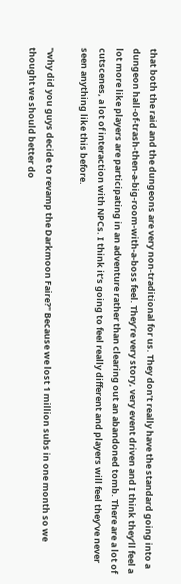that both the raid and the dungeons are very non-traditional for us. They don’t really have the standard going into a dungeon hall-of-trash-then-a-big-room-with-a-boss feel. They’re very story, very event driven and I think they’ll feel a lot more like players are participating in an adventure rather than clearing out an abandoned tomb. There are a lot of cutscenes, a lot of interaction with NPCs. I think it’s going to feel really different and players will feel they’ve never seen anything like this before.

"why did you guys decide to revamp the Darkmoon Faire?" Because we lost 1 million subs in one month so we thought we should better do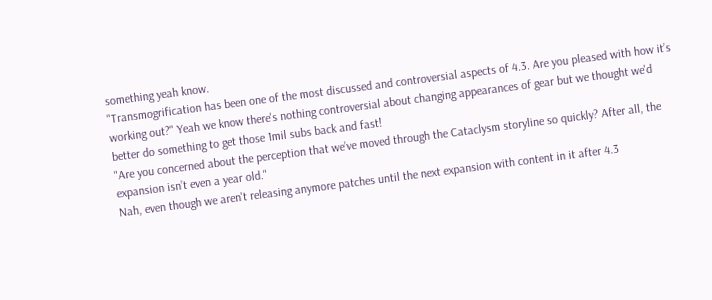something yeah know.
"Transmogrification has been one of the most discussed and controversial aspects of 4.3. Are you pleased with how it’s working out?" Yeah we know there's nothing controversial about changing appearances of gear but we thought we'd better do something to get those 1mil subs back and fast!
"Are you concerned about the perception that we’ve moved through the Cataclysm storyline so quickly? After all, the expansion isn’t even a year old."
Nah, even though we aren't releasing anymore patches until the next expansion with content in it after 4.3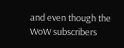and even though the WoW subscribers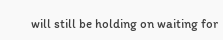will still be holding on waiting for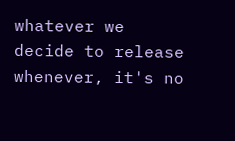whatever we decide to release whenever, it's no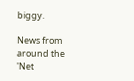biggy.

News from around the 'Net